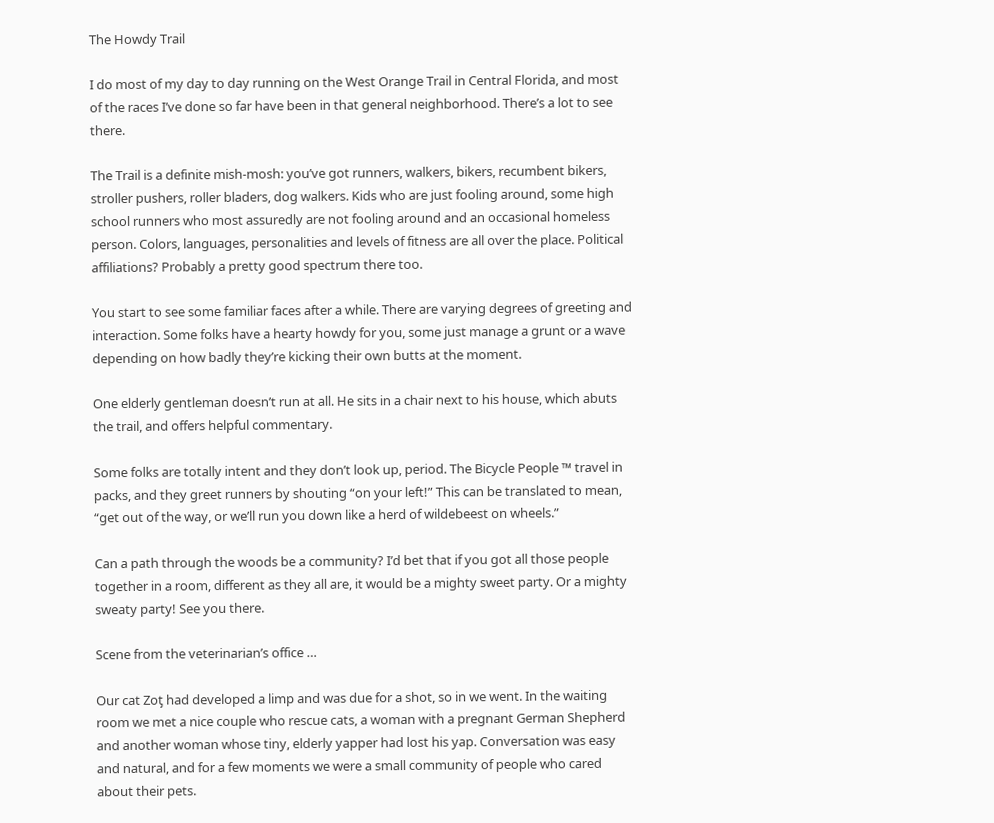The Howdy Trail

I do most of my day to day running on the West Orange Trail in Central Florida, and most of the races I’ve done so far have been in that general neighborhood. There’s a lot to see there.

The Trail is a definite mish-mosh: you’ve got runners, walkers, bikers, recumbent bikers, stroller pushers, roller bladers, dog walkers. Kids who are just fooling around, some high school runners who most assuredly are not fooling around and an occasional homeless person. Colors, languages, personalities and levels of fitness are all over the place. Political affiliations? Probably a pretty good spectrum there too.

You start to see some familiar faces after a while. There are varying degrees of greeting and interaction. Some folks have a hearty howdy for you, some just manage a grunt or a wave depending on how badly they’re kicking their own butts at the moment.

One elderly gentleman doesn’t run at all. He sits in a chair next to his house, which abuts the trail, and offers helpful commentary.

Some folks are totally intent and they don’t look up, period. The Bicycle People ™ travel in packs, and they greet runners by shouting “on your left!” This can be translated to mean, “get out of the way, or we’ll run you down like a herd of wildebeest on wheels.”

Can a path through the woods be a community? I’d bet that if you got all those people together in a room, different as they all are, it would be a mighty sweet party. Or a mighty sweaty party! See you there.

Scene from the veterinarian’s office …

Our cat Zoƫ had developed a limp and was due for a shot, so in we went. In the waiting room we met a nice couple who rescue cats, a woman with a pregnant German Shepherd and another woman whose tiny, elderly yapper had lost his yap. Conversation was easy and natural, and for a few moments we were a small community of people who cared about their pets.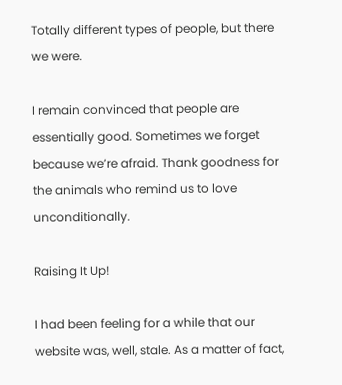Totally different types of people, but there we were.

I remain convinced that people are essentially good. Sometimes we forget because we’re afraid. Thank goodness for the animals who remind us to love unconditionally.

Raising It Up!

I had been feeling for a while that our website was, well, stale. As a matter of fact,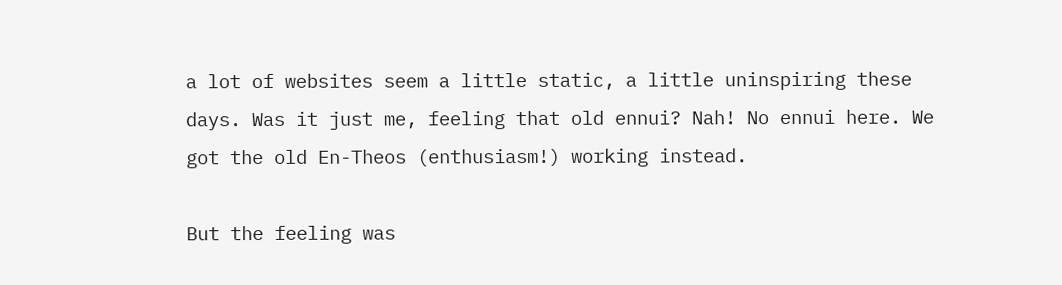a lot of websites seem a little static, a little uninspiring these days. Was it just me, feeling that old ennui? Nah! No ennui here. We got the old En-Theos (enthusiasm!) working instead.

But the feeling was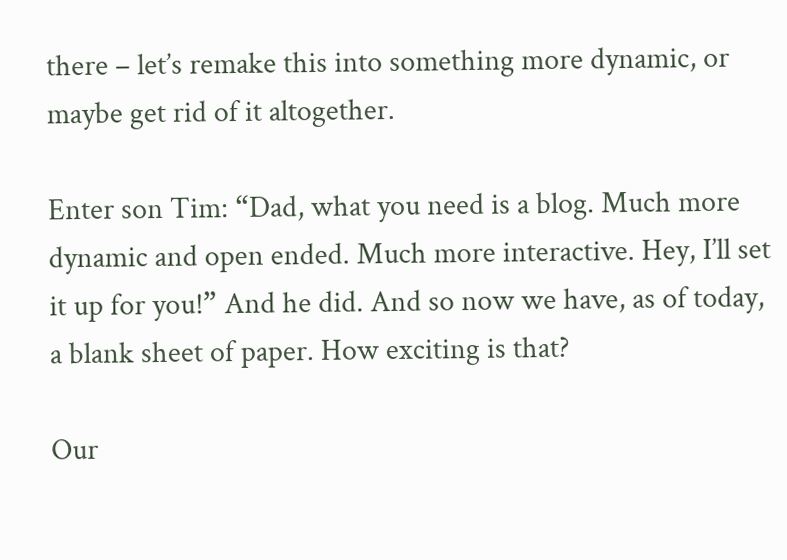there – let’s remake this into something more dynamic, or maybe get rid of it altogether.

Enter son Tim: “Dad, what you need is a blog. Much more dynamic and open ended. Much more interactive. Hey, I’ll set it up for you!” And he did. And so now we have, as of today, a blank sheet of paper. How exciting is that?

Our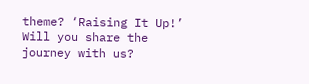theme? ‘Raising It Up!’ Will you share the journey with us?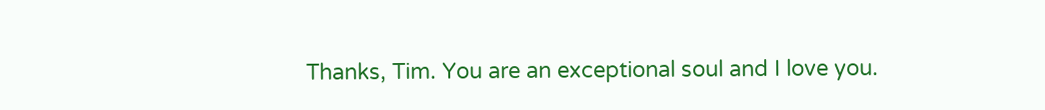Thanks, Tim. You are an exceptional soul and I love you.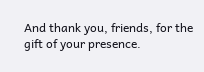And thank you, friends, for the gift of your presence.